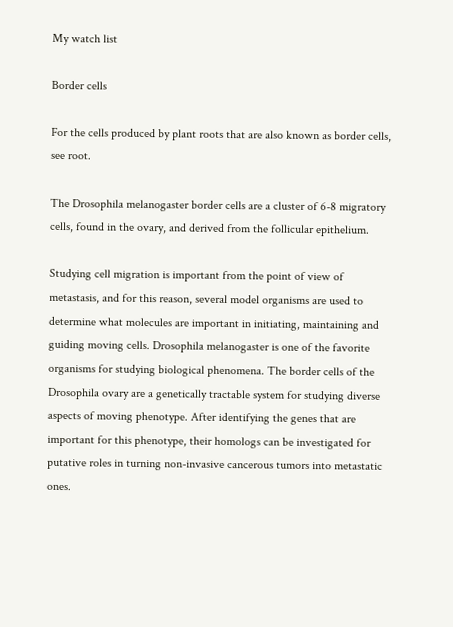My watch list

Border cells

For the cells produced by plant roots that are also known as border cells, see root.

The Drosophila melanogaster border cells are a cluster of 6-8 migratory cells, found in the ovary, and derived from the follicular epithelium.

Studying cell migration is important from the point of view of metastasis, and for this reason, several model organisms are used to determine what molecules are important in initiating, maintaining and guiding moving cells. Drosophila melanogaster is one of the favorite organisms for studying biological phenomena. The border cells of the Drosophila ovary are a genetically tractable system for studying diverse aspects of moving phenotype. After identifying the genes that are important for this phenotype, their homologs can be investigated for putative roles in turning non-invasive cancerous tumors into metastatic ones.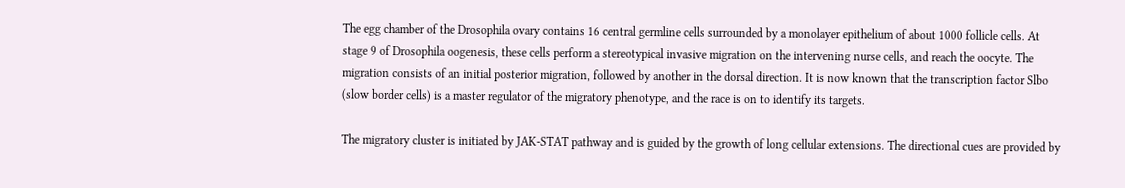The egg chamber of the Drosophila ovary contains 16 central germline cells surrounded by a monolayer epithelium of about 1000 follicle cells. At stage 9 of Drosophila oogenesis, these cells perform a stereotypical invasive migration on the intervening nurse cells, and reach the oocyte. The migration consists of an initial posterior migration, followed by another in the dorsal direction. It is now known that the transcription factor Slbo (slow border cells) is a master regulator of the migratory phenotype, and the race is on to identify its targets.

The migratory cluster is initiated by JAK-STAT pathway and is guided by the growth of long cellular extensions. The directional cues are provided by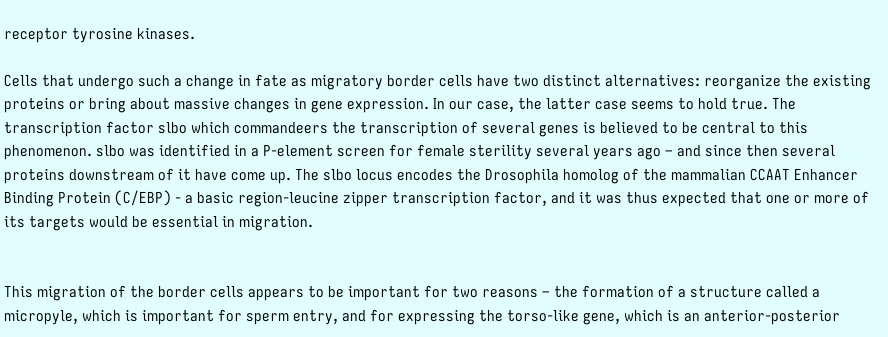receptor tyrosine kinases.

Cells that undergo such a change in fate as migratory border cells have two distinct alternatives: reorganize the existing proteins or bring about massive changes in gene expression. In our case, the latter case seems to hold true. The transcription factor slbo which commandeers the transcription of several genes is believed to be central to this phenomenon. slbo was identified in a P-element screen for female sterility several years ago – and since then several proteins downstream of it have come up. The slbo locus encodes the Drosophila homolog of the mammalian CCAAT Enhancer Binding Protein (C/EBP) - a basic region-leucine zipper transcription factor, and it was thus expected that one or more of its targets would be essential in migration.


This migration of the border cells appears to be important for two reasons – the formation of a structure called a micropyle, which is important for sperm entry, and for expressing the torso-like gene, which is an anterior-posterior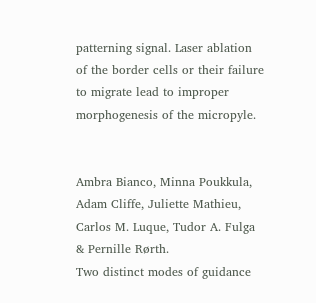patterning signal. Laser ablation of the border cells or their failure to migrate lead to improper morphogenesis of the micropyle.


Ambra Bianco, Minna Poukkula, Adam Cliffe, Juliette Mathieu, Carlos M. Luque, Tudor A. Fulga & Pernille Rørth.
Two distinct modes of guidance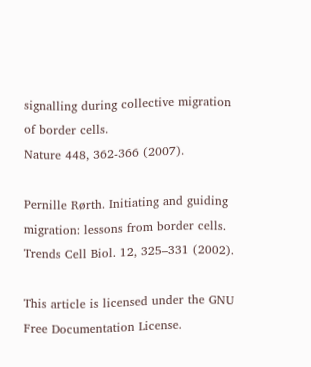signalling during collective migration of border cells.
Nature 448, 362-366 (2007).

Pernille Rørth. Initiating and guiding migration: lessons from border cells.
Trends Cell Biol. 12, 325–331 (2002).

This article is licensed under the GNU Free Documentation License.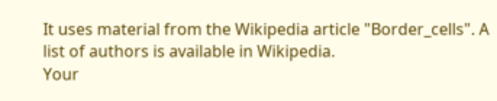It uses material from the Wikipedia article "Border_cells". A list of authors is available in Wikipedia.
Your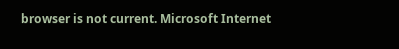browser is not current. Microsoft Internet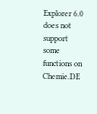Explorer 6.0 does not support some functions on Chemie.DE